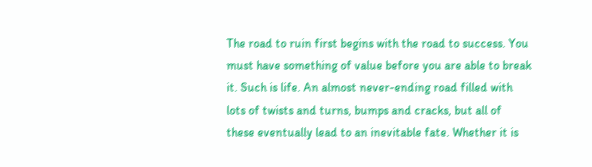The road to ruin first begins with the road to success. You must have something of value before you are able to break it. Such is life. An almost never-ending road filled with lots of twists and turns, bumps and cracks, but all of these eventually lead to an inevitable fate. Whether it is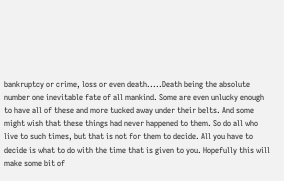bankruptcy or crime, loss or even death.....Death being the absolute number one inevitable fate of all mankind. Some are even unlucky enough to have all of these and more tucked away under their belts. And some might wish that these things had never happened to them. So do all who live to such times, but that is not for them to decide. All you have to decide is what to do with the time that is given to you. Hopefully this will make some bit of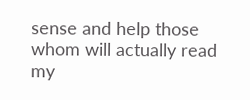sense and help those whom will actually read my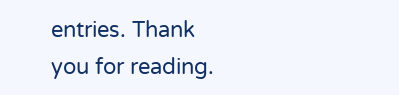entries. Thank you for reading.